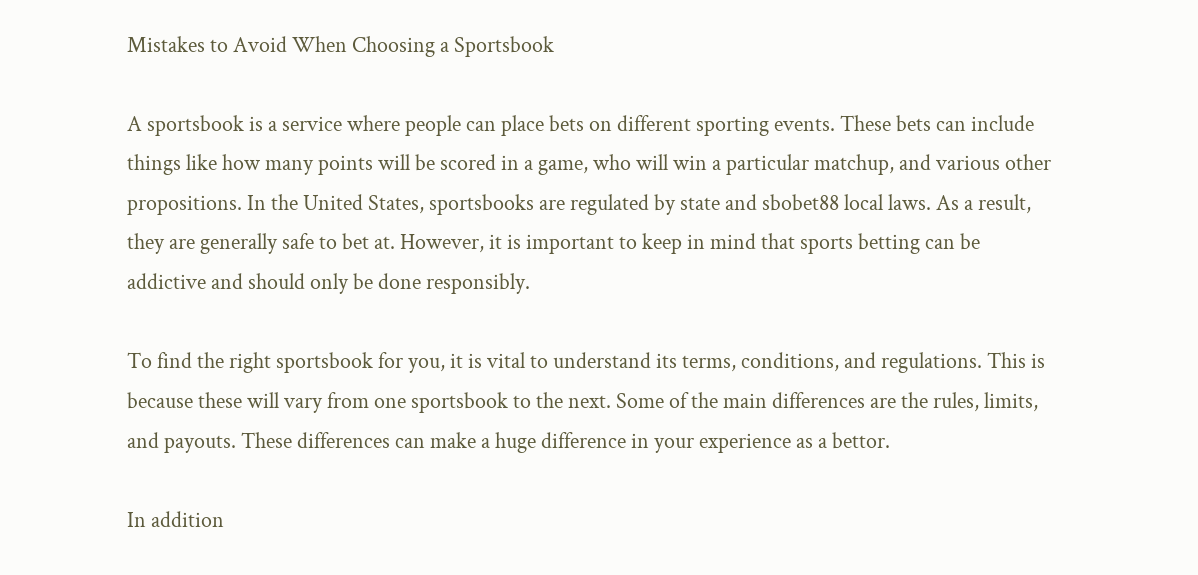Mistakes to Avoid When Choosing a Sportsbook

A sportsbook is a service where people can place bets on different sporting events. These bets can include things like how many points will be scored in a game, who will win a particular matchup, and various other propositions. In the United States, sportsbooks are regulated by state and sbobet88 local laws. As a result, they are generally safe to bet at. However, it is important to keep in mind that sports betting can be addictive and should only be done responsibly.

To find the right sportsbook for you, it is vital to understand its terms, conditions, and regulations. This is because these will vary from one sportsbook to the next. Some of the main differences are the rules, limits, and payouts. These differences can make a huge difference in your experience as a bettor.

In addition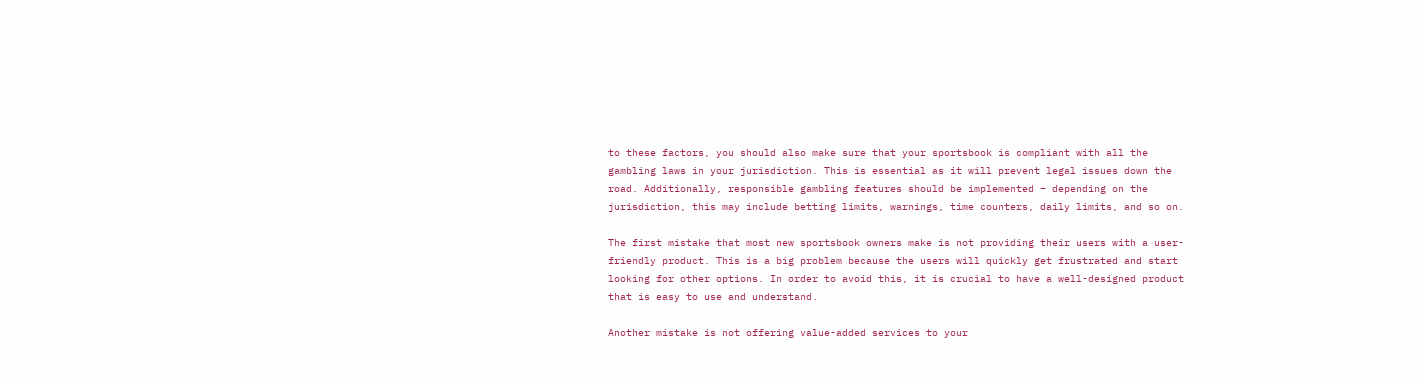to these factors, you should also make sure that your sportsbook is compliant with all the gambling laws in your jurisdiction. This is essential as it will prevent legal issues down the road. Additionally, responsible gambling features should be implemented – depending on the jurisdiction, this may include betting limits, warnings, time counters, daily limits, and so on.

The first mistake that most new sportsbook owners make is not providing their users with a user-friendly product. This is a big problem because the users will quickly get frustrated and start looking for other options. In order to avoid this, it is crucial to have a well-designed product that is easy to use and understand.

Another mistake is not offering value-added services to your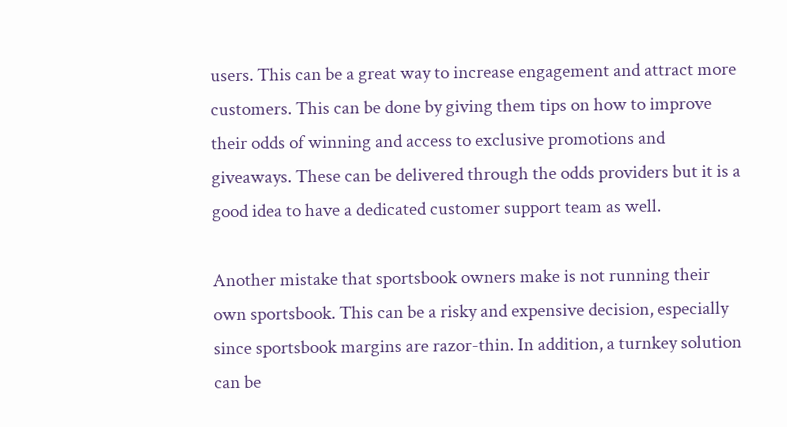users. This can be a great way to increase engagement and attract more customers. This can be done by giving them tips on how to improve their odds of winning and access to exclusive promotions and giveaways. These can be delivered through the odds providers but it is a good idea to have a dedicated customer support team as well.

Another mistake that sportsbook owners make is not running their own sportsbook. This can be a risky and expensive decision, especially since sportsbook margins are razor-thin. In addition, a turnkey solution can be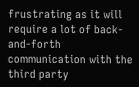frustrating as it will require a lot of back-and-forth communication with the third party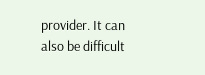provider. It can also be difficult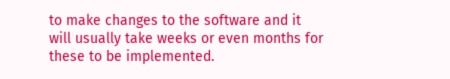to make changes to the software and it will usually take weeks or even months for these to be implemented.